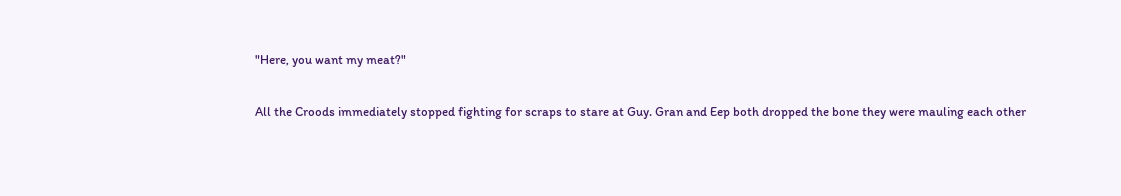"Here, you want my meat?"

All the Croods immediately stopped fighting for scraps to stare at Guy. Gran and Eep both dropped the bone they were mauling each other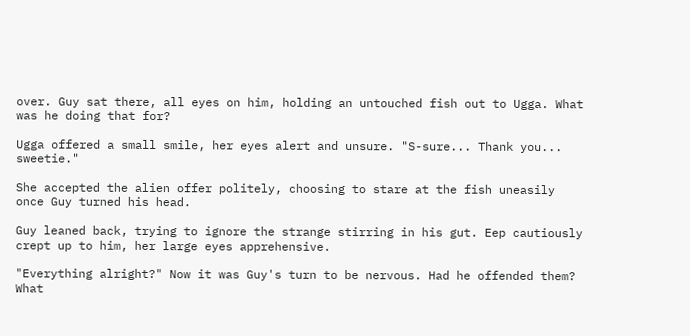over. Guy sat there, all eyes on him, holding an untouched fish out to Ugga. What was he doing that for?

Ugga offered a small smile, her eyes alert and unsure. "S-sure... Thank you... sweetie."

She accepted the alien offer politely, choosing to stare at the fish uneasily once Guy turned his head.

Guy leaned back, trying to ignore the strange stirring in his gut. Eep cautiously crept up to him, her large eyes apprehensive.

"Everything alright?" Now it was Guy's turn to be nervous. Had he offended them? What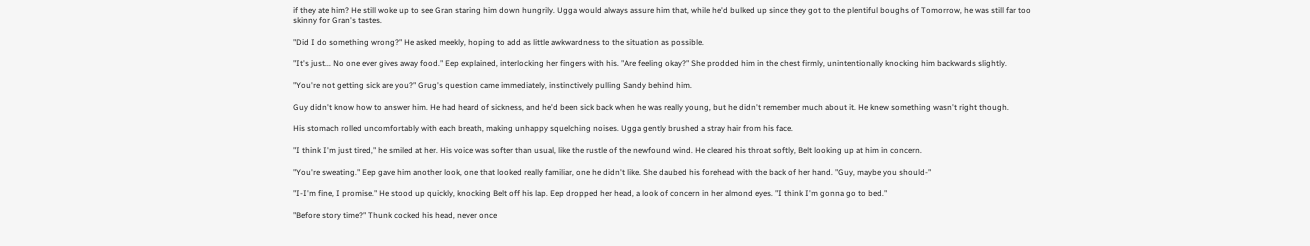if they ate him? He still woke up to see Gran staring him down hungrily. Ugga would always assure him that, while he'd bulked up since they got to the plentiful boughs of Tomorrow, he was still far too skinny for Gran's tastes.

"Did I do something wrong?" He asked meekly, hoping to add as little awkwardness to the situation as possible.

"It's just... No one ever gives away food." Eep explained, interlocking her fingers with his. "Are feeling okay?" She prodded him in the chest firmly, unintentionally knocking him backwards slightly.

"You're not getting sick are you?" Grug's question came immediately, instinctively pulling Sandy behind him.

Guy didn't know how to answer him. He had heard of sickness, and he'd been sick back when he was really young, but he didn't remember much about it. He knew something wasn't right though.

His stomach rolled uncomfortably with each breath, making unhappy squelching noises. Ugga gently brushed a stray hair from his face.

"I think I'm just tired," he smiled at her. His voice was softer than usual, like the rustle of the newfound wind. He cleared his throat softly, Belt looking up at him in concern.

"You're sweating." Eep gave him another look, one that looked really familiar, one he didn't like. She daubed his forehead with the back of her hand. "Guy, maybe you should-"

"I-I'm fine, I promise." He stood up quickly, knocking Belt off his lap. Eep dropped her head, a look of concern in her almond eyes. "I think I'm gonna go to bed."

"Before story time?" Thunk cocked his head, never once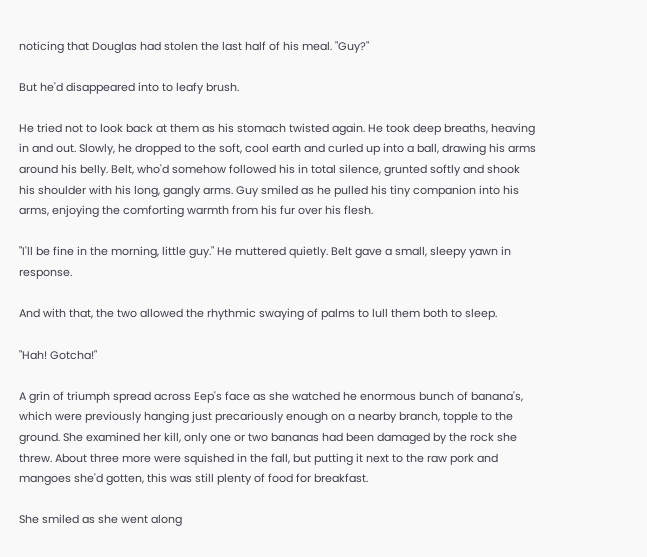noticing that Douglas had stolen the last half of his meal. "Guy?"

But he'd disappeared into to leafy brush.

He tried not to look back at them as his stomach twisted again. He took deep breaths, heaving in and out. Slowly, he dropped to the soft, cool earth and curled up into a ball, drawing his arms around his belly. Belt, who'd somehow followed his in total silence, grunted softly and shook his shoulder with his long, gangly arms. Guy smiled as he pulled his tiny companion into his arms, enjoying the comforting warmth from his fur over his flesh.

"I'll be fine in the morning, little guy." He muttered quietly. Belt gave a small, sleepy yawn in response.

And with that, the two allowed the rhythmic swaying of palms to lull them both to sleep.

"Hah! Gotcha!"

A grin of triumph spread across Eep's face as she watched he enormous bunch of banana's, which were previously hanging just precariously enough on a nearby branch, topple to the ground. She examined her kill, only one or two bananas had been damaged by the rock she threw. About three more were squished in the fall, but putting it next to the raw pork and mangoes she'd gotten, this was still plenty of food for breakfast.

She smiled as she went along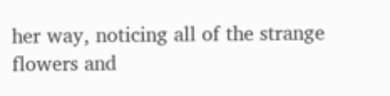her way, noticing all of the strange flowers and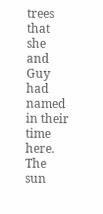trees that she and Guy had named in their time here. The sun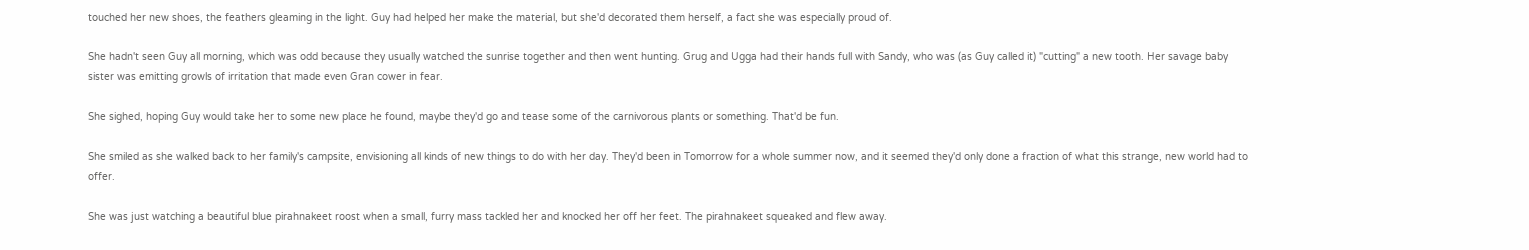touched her new shoes, the feathers gleaming in the light. Guy had helped her make the material, but she'd decorated them herself, a fact she was especially proud of.

She hadn't seen Guy all morning, which was odd because they usually watched the sunrise together and then went hunting. Grug and Ugga had their hands full with Sandy, who was (as Guy called it) "cutting" a new tooth. Her savage baby sister was emitting growls of irritation that made even Gran cower in fear.

She sighed, hoping Guy would take her to some new place he found, maybe they'd go and tease some of the carnivorous plants or something. That'd be fun.

She smiled as she walked back to her family's campsite, envisioning all kinds of new things to do with her day. They'd been in Tomorrow for a whole summer now, and it seemed they'd only done a fraction of what this strange, new world had to offer.

She was just watching a beautiful blue pirahnakeet roost when a small, furry mass tackled her and knocked her off her feet. The pirahnakeet squeaked and flew away.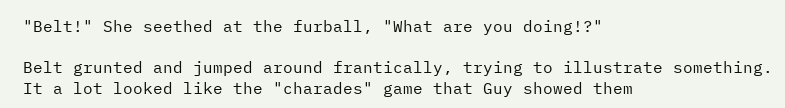"Belt!" She seethed at the furball, "What are you doing!?"

Belt grunted and jumped around frantically, trying to illustrate something. It a lot looked like the "charades" game that Guy showed them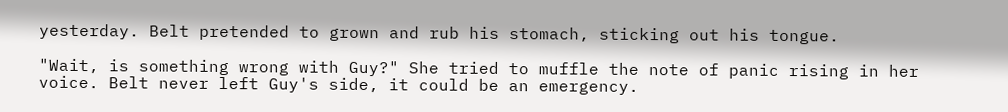yesterday. Belt pretended to grown and rub his stomach, sticking out his tongue.

"Wait, is something wrong with Guy?" She tried to muffle the note of panic rising in her voice. Belt never left Guy's side, it could be an emergency.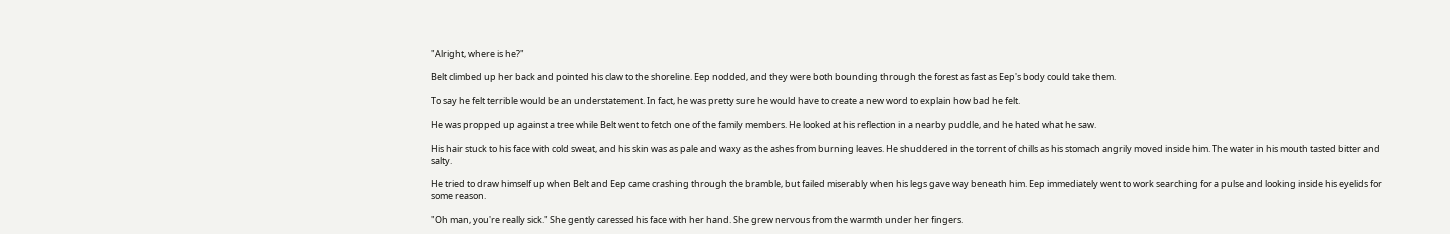"Alright, where is he?"

Belt climbed up her back and pointed his claw to the shoreline. Eep nodded, and they were both bounding through the forest as fast as Eep's body could take them.

To say he felt terrible would be an understatement. In fact, he was pretty sure he would have to create a new word to explain how bad he felt.

He was propped up against a tree while Belt went to fetch one of the family members. He looked at his reflection in a nearby puddle, and he hated what he saw.

His hair stuck to his face with cold sweat, and his skin was as pale and waxy as the ashes from burning leaves. He shuddered in the torrent of chills as his stomach angrily moved inside him. The water in his mouth tasted bitter and salty.

He tried to draw himself up when Belt and Eep came crashing through the bramble, but failed miserably when his legs gave way beneath him. Eep immediately went to work searching for a pulse and looking inside his eyelids for some reason.

"Oh man, you're really sick." She gently caressed his face with her hand. She grew nervous from the warmth under her fingers.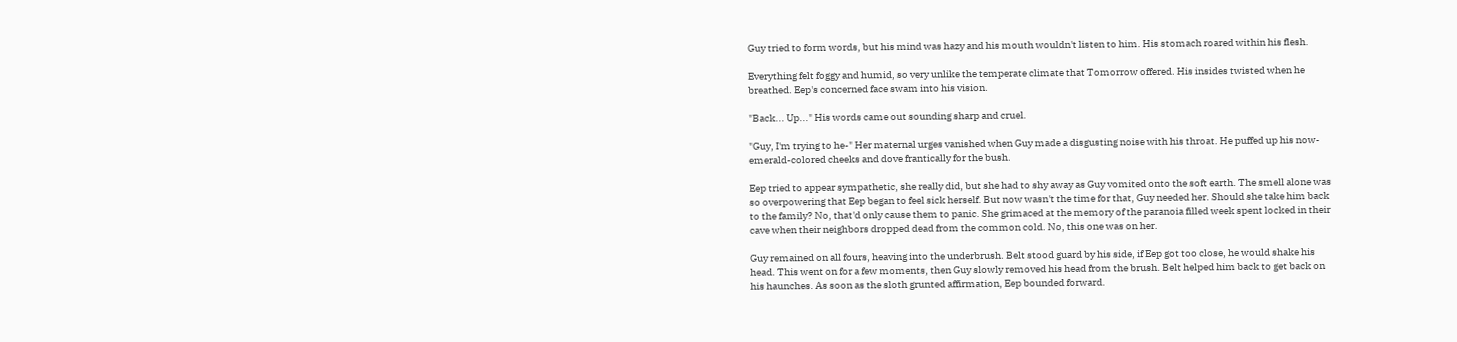Guy tried to form words, but his mind was hazy and his mouth wouldn't listen to him. His stomach roared within his flesh.

Everything felt foggy and humid, so very unlike the temperate climate that Tomorrow offered. His insides twisted when he breathed. Eep's concerned face swam into his vision.

"Back... Up..." His words came out sounding sharp and cruel.

"Guy, I'm trying to he-" Her maternal urges vanished when Guy made a disgusting noise with his throat. He puffed up his now-emerald-colored cheeks and dove frantically for the bush.

Eep tried to appear sympathetic, she really did, but she had to shy away as Guy vomited onto the soft earth. The smell alone was so overpowering that Eep began to feel sick herself. But now wasn't the time for that, Guy needed her. Should she take him back to the family? No, that'd only cause them to panic. She grimaced at the memory of the paranoia filled week spent locked in their cave when their neighbors dropped dead from the common cold. No, this one was on her.

Guy remained on all fours, heaving into the underbrush. Belt stood guard by his side, if Eep got too close, he would shake his head. This went on for a few moments, then Guy slowly removed his head from the brush. Belt helped him back to get back on his haunches. As soon as the sloth grunted affirmation, Eep bounded forward.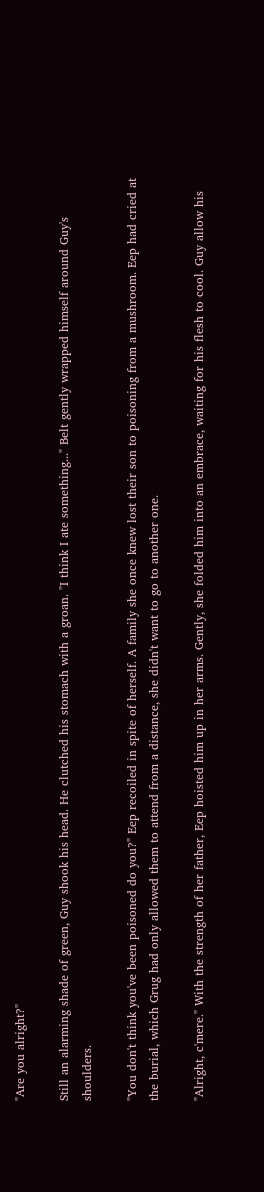"Are you alright?"

Still an alarming shade of green, Guy shook his head. He clutched his stomach with a groan. "I think I ate something..." Belt gently wrapped himself around Guy's shoulders.

"You don't think you've been poisoned do you?" Eep recoiled in spite of herself. A family she once knew lost their son to poisoning from a mushroom. Eep had cried at the burial, which Grug had only allowed them to attend from a distance, she didn't want to go to another one.

"Alright, c'mere." With the strength of her father, Eep hoisted him up in her arms. Gently, she folded him into an embrace, waiting for his flesh to cool. Guy allow his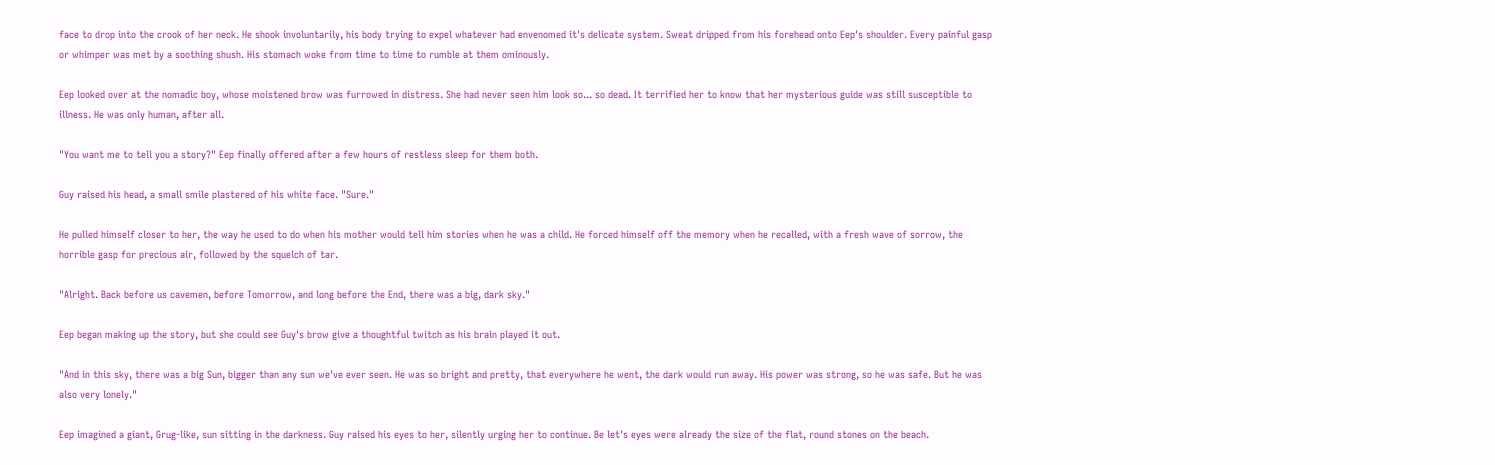face to drop into the crook of her neck. He shook involuntarily, his body trying to expel whatever had envenomed it's delicate system. Sweat dripped from his forehead onto Eep's shoulder. Every painful gasp or whimper was met by a soothing shush. His stomach woke from time to time to rumble at them ominously.

Eep looked over at the nomadic boy, whose moistened brow was furrowed in distress. She had never seen him look so... so dead. It terrified her to know that her mysterious guide was still susceptible to illness. He was only human, after all.

"You want me to tell you a story?" Eep finally offered after a few hours of restless sleep for them both.

Guy raised his head, a small smile plastered of his white face. "Sure."

He pulled himself closer to her, the way he used to do when his mother would tell him stories when he was a child. He forced himself off the memory when he recalled, with a fresh wave of sorrow, the horrible gasp for precious air, followed by the squelch of tar.

"Alright. Back before us cavemen, before Tomorrow, and long before the End, there was a big, dark sky."

Eep began making up the story, but she could see Guy's brow give a thoughtful twitch as his brain played it out.

"And in this sky, there was a big Sun, bigger than any sun we've ever seen. He was so bright and pretty, that everywhere he went, the dark would run away. His power was strong, so he was safe. But he was also very lonely."

Eep imagined a giant, Grug-like, sun sitting in the darkness. Guy raised his eyes to her, silently urging her to continue. Be let's eyes were already the size of the flat, round stones on the beach.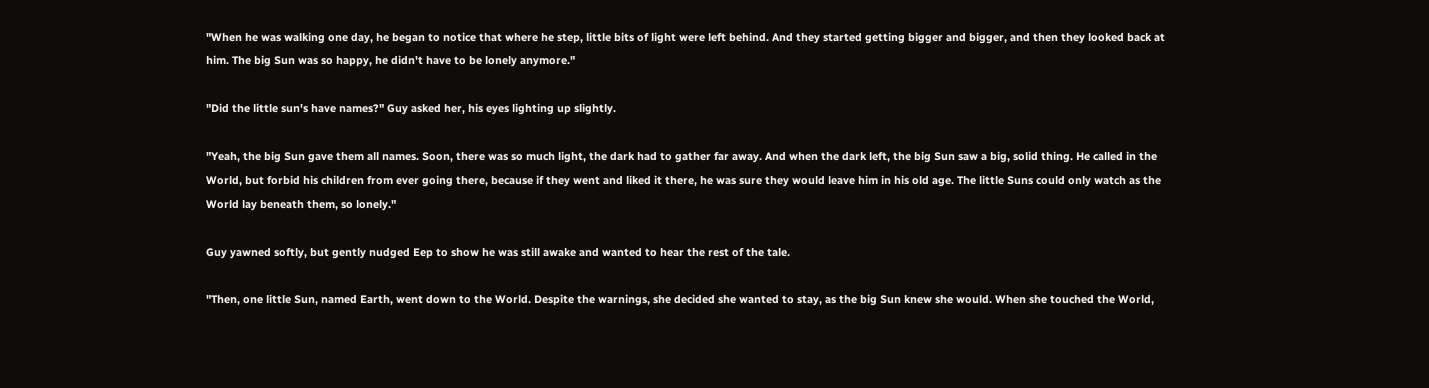"When he was walking one day, he began to notice that where he step, little bits of light were left behind. And they started getting bigger and bigger, and then they looked back at him. The big Sun was so happy, he didn't have to be lonely anymore."

"Did the little sun's have names?" Guy asked her, his eyes lighting up slightly.

"Yeah, the big Sun gave them all names. Soon, there was so much light, the dark had to gather far away. And when the dark left, the big Sun saw a big, solid thing. He called in the World, but forbid his children from ever going there, because if they went and liked it there, he was sure they would leave him in his old age. The little Suns could only watch as the World lay beneath them, so lonely."

Guy yawned softly, but gently nudged Eep to show he was still awake and wanted to hear the rest of the tale.

"Then, one little Sun, named Earth, went down to the World. Despite the warnings, she decided she wanted to stay, as the big Sun knew she would. When she touched the World,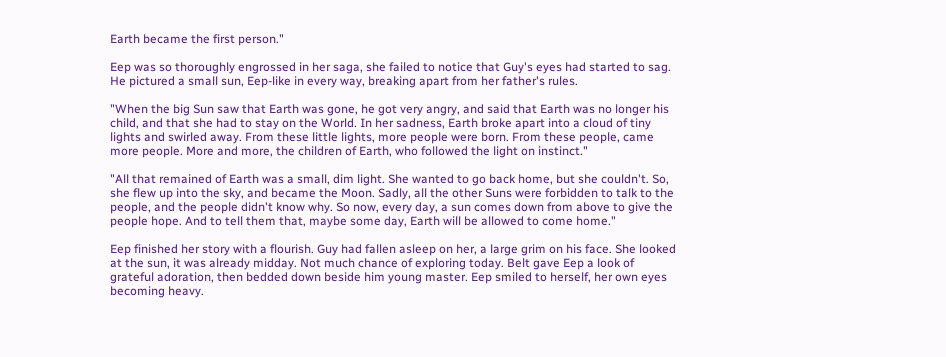Earth became the first person."

Eep was so thoroughly engrossed in her saga, she failed to notice that Guy's eyes had started to sag. He pictured a small sun, Eep-like in every way, breaking apart from her father's rules.

"When the big Sun saw that Earth was gone, he got very angry, and said that Earth was no longer his child, and that she had to stay on the World. In her sadness, Earth broke apart into a cloud of tiny lights and swirled away. From these little lights, more people were born. From these people, came more people. More and more, the children of Earth, who followed the light on instinct."

"All that remained of Earth was a small, dim light. She wanted to go back home, but she couldn't. So, she flew up into the sky, and became the Moon. Sadly, all the other Suns were forbidden to talk to the people, and the people didn't know why. So now, every day, a sun comes down from above to give the people hope. And to tell them that, maybe some day, Earth will be allowed to come home."

Eep finished her story with a flourish. Guy had fallen asleep on her, a large grim on his face. She looked at the sun, it was already midday. Not much chance of exploring today. Belt gave Eep a look of grateful adoration, then bedded down beside him young master. Eep smiled to herself, her own eyes becoming heavy.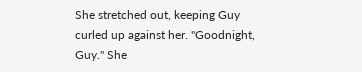She stretched out, keeping Guy curled up against her. "Goodnight, Guy." She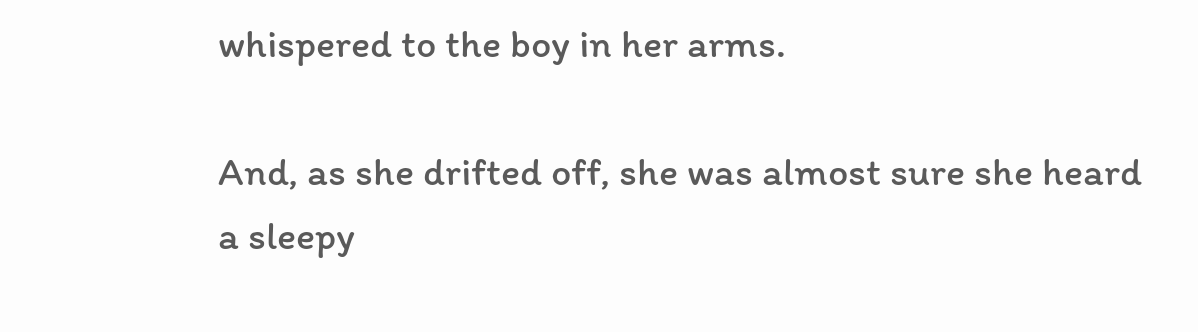whispered to the boy in her arms.

And, as she drifted off, she was almost sure she heard a sleepy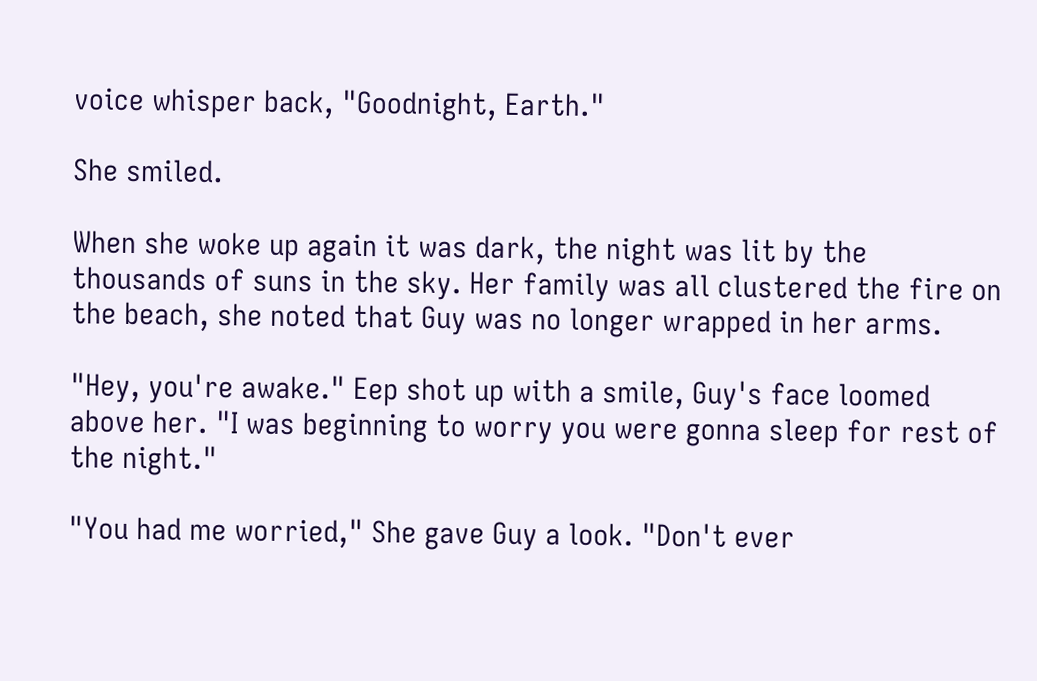voice whisper back, "Goodnight, Earth."

She smiled.

When she woke up again it was dark, the night was lit by the thousands of suns in the sky. Her family was all clustered the fire on the beach, she noted that Guy was no longer wrapped in her arms.

"Hey, you're awake." Eep shot up with a smile, Guy's face loomed above her. "I was beginning to worry you were gonna sleep for rest of the night."

"You had me worried," She gave Guy a look. "Don't ever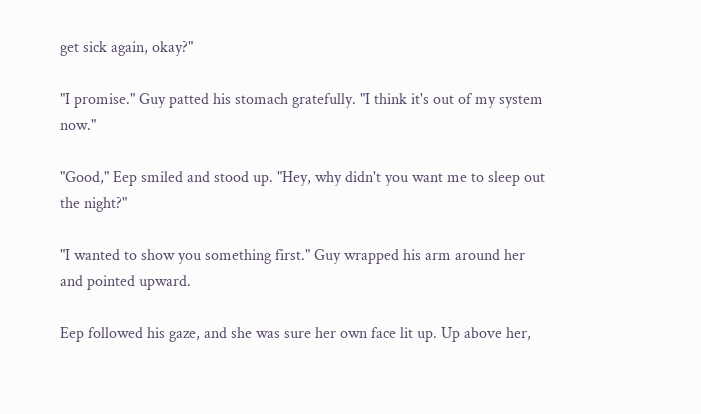get sick again, okay?"

"I promise." Guy patted his stomach gratefully. "I think it's out of my system now."

"Good," Eep smiled and stood up. "Hey, why didn't you want me to sleep out the night?"

"I wanted to show you something first." Guy wrapped his arm around her and pointed upward.

Eep followed his gaze, and she was sure her own face lit up. Up above her,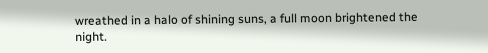wreathed in a halo of shining suns, a full moon brightened the night.